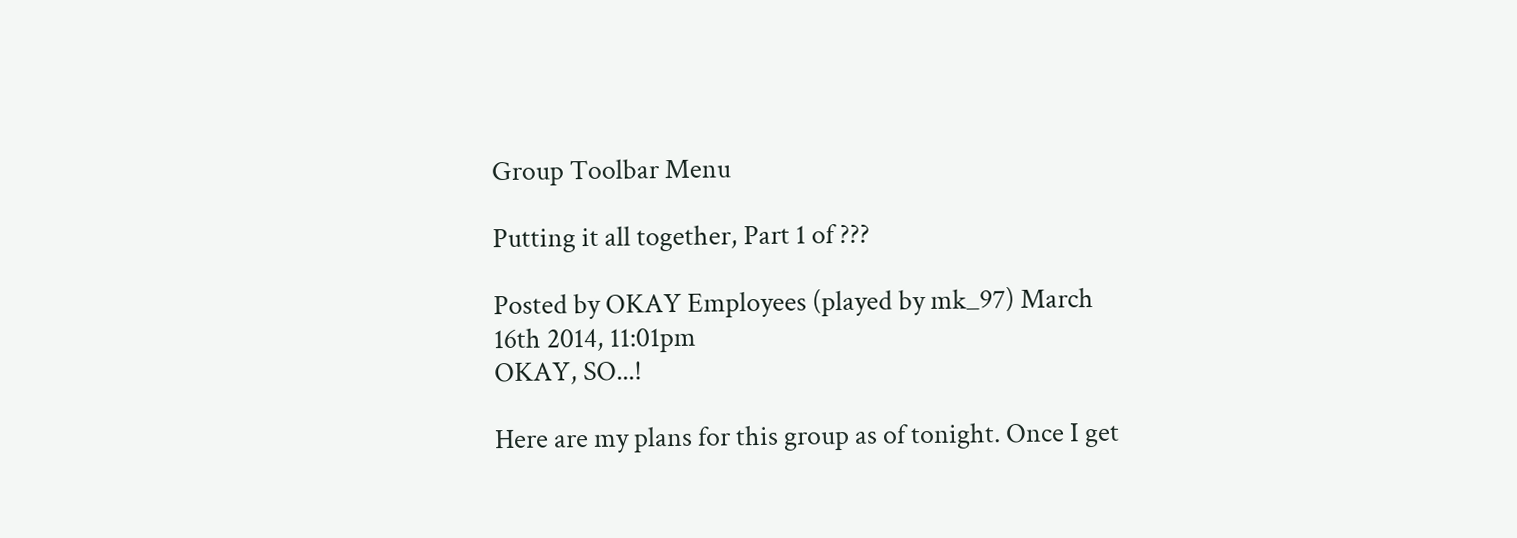Group Toolbar Menu

Putting it all together, Part 1 of ???

Posted by OKAY Employees (played by mk_97) March 16th 2014, 11:01pm
OKAY, SO...!

Here are my plans for this group as of tonight. Once I get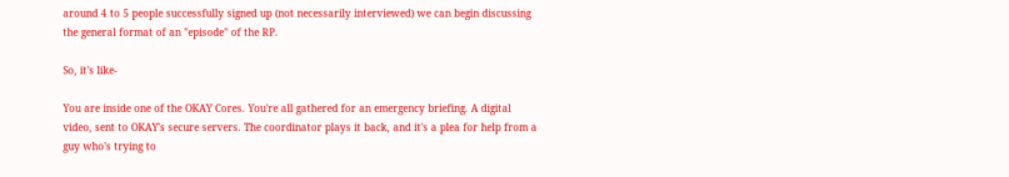around 4 to 5 people successfully signed up (not necessarily interviewed) we can begin discussing the general format of an "episode" of the RP.

So, it's like-

You are inside one of the OKAY Cores. You're all gathered for an emergency briefing. A digital video, sent to OKAY's secure servers. The coordinator plays it back, and it's a plea for help from a guy who's trying to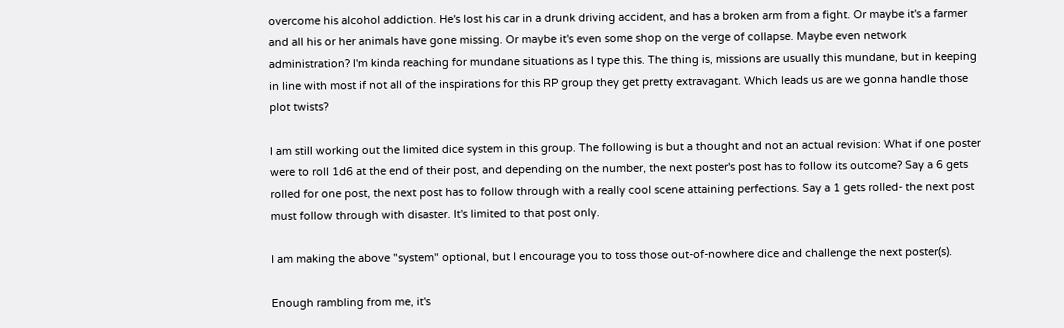overcome his alcohol addiction. He's lost his car in a drunk driving accident, and has a broken arm from a fight. Or maybe it's a farmer and all his or her animals have gone missing. Or maybe it's even some shop on the verge of collapse. Maybe even network administration? I'm kinda reaching for mundane situations as I type this. The thing is, missions are usually this mundane, but in keeping in line with most if not all of the inspirations for this RP group they get pretty extravagant. Which leads us are we gonna handle those plot twists?

I am still working out the limited dice system in this group. The following is but a thought and not an actual revision: What if one poster were to roll 1d6 at the end of their post, and depending on the number, the next poster's post has to follow its outcome? Say a 6 gets rolled for one post, the next post has to follow through with a really cool scene attaining perfections. Say a 1 gets rolled- the next post must follow through with disaster. It's limited to that post only.

I am making the above "system" optional, but I encourage you to toss those out-of-nowhere dice and challenge the next poster(s).

Enough rambling from me, it's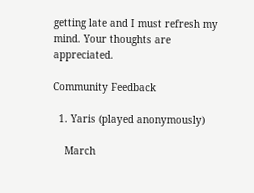getting late and I must refresh my mind. Your thoughts are appreciated.

Community Feedback

  1. Yaris (played anonymously)

    March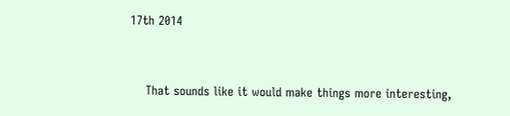17th 2014


    That sounds like it would make things more interesting,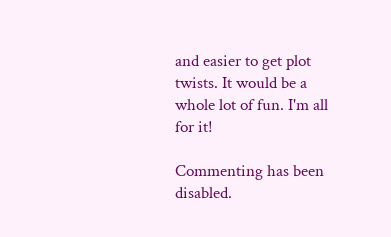and easier to get plot twists. It would be a whole lot of fun. I'm all for it!

Commenting has been disabled.